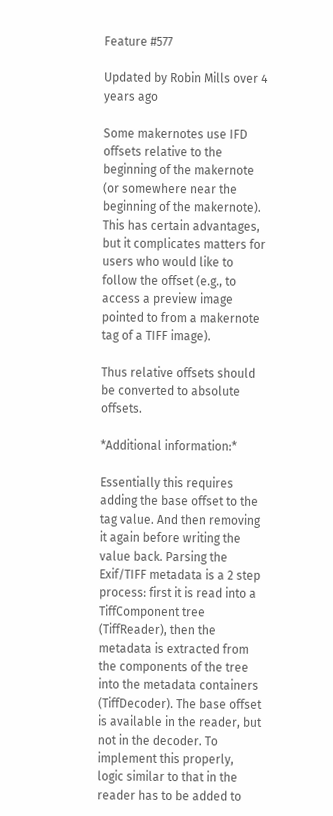Feature #577

Updated by Robin Mills over 4 years ago

Some makernotes use IFD offsets relative to the beginning of the makernote (or somewhere near the beginning of the makernote). This has certain advantages, but it complicates matters for users who would like to follow the offset (e.g., to access a preview image pointed to from a makernote tag of a TIFF image).

Thus relative offsets should be converted to absolute offsets.

*Additional information:*

Essentially this requires adding the base offset to the tag value. And then removing it again before writing the value back. Parsing the Exif/TIFF metadata is a 2 step process: first it is read into a TiffComponent tree (TiffReader), then the metadata is extracted from the components of the tree into the metadata containers (TiffDecoder). The base offset is available in the reader, but not in the decoder. To implement this properly, logic similar to that in the reader has to be added to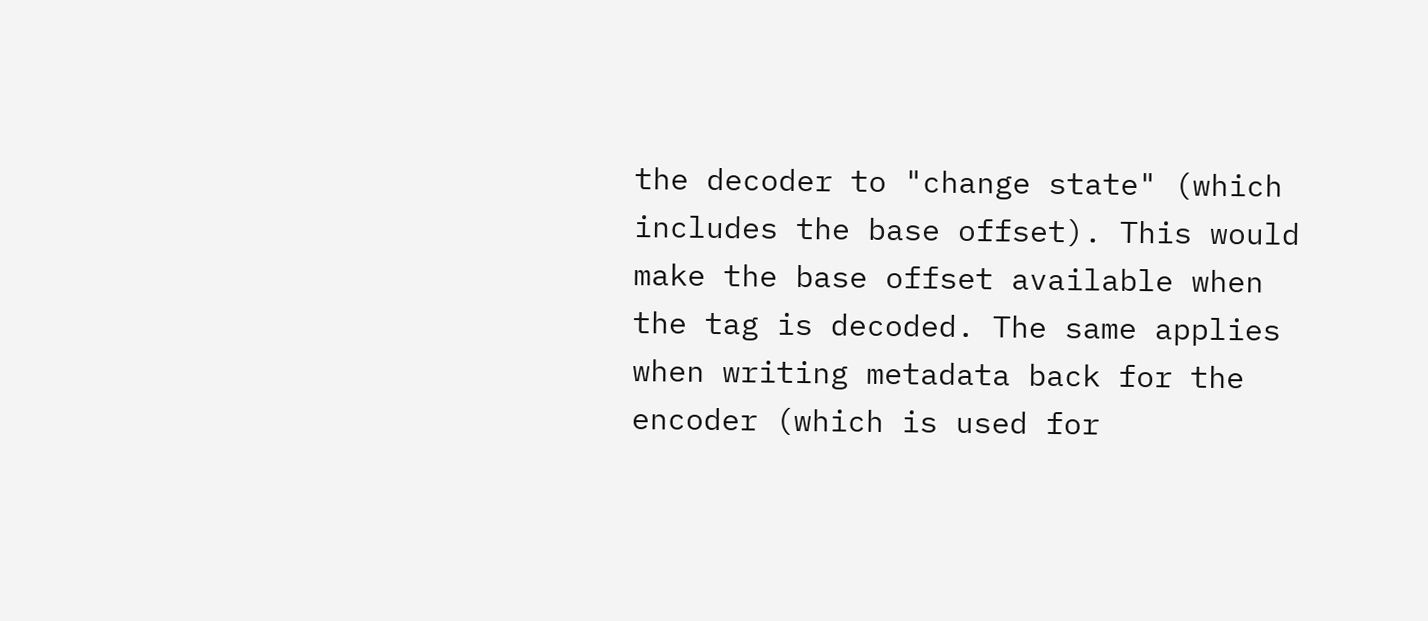the decoder to "change state" (which includes the base offset). This would make the base offset available when the tag is decoded. The same applies when writing metadata back for the encoder (which is used for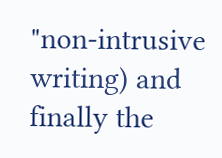"non-intrusive writing) and finally the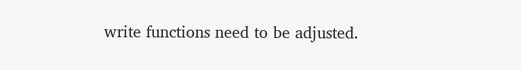write functions need to be adjusted.